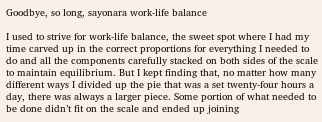Goodbye, so long, sayonara work-life balance

I used to strive for work-life balance, the sweet spot where I had my time carved up in the correct proportions for everything I needed to do and all the components carefully stacked on both sides of the scale to maintain equilibrium. But I kept finding that, no matter how many different ways I divided up the pie that was a set twenty-four hours a day, there was always a larger piece. Some portion of what needed to be done didn’t fit on the scale and ended up joining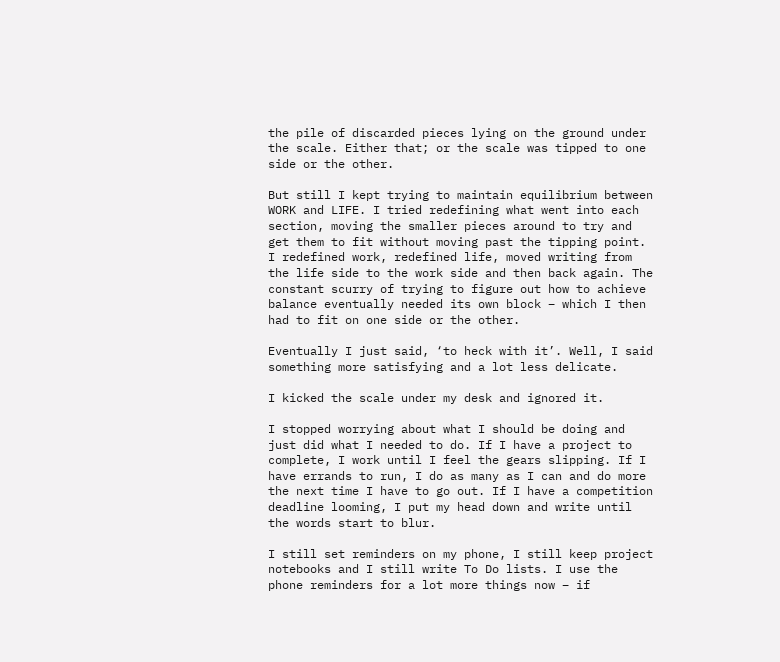the pile of discarded pieces lying on the ground under the scale. Either that; or the scale was tipped to one side or the other.

But still I kept trying to maintain equilibrium between WORK and LIFE. I tried redefining what went into each section, moving the smaller pieces around to try and get them to fit without moving past the tipping point. I redefined work, redefined life, moved writing from the life side to the work side and then back again. The constant scurry of trying to figure out how to achieve balance eventually needed its own block – which I then had to fit on one side or the other.

Eventually I just said, ‘to heck with it’. Well, I said something more satisfying and a lot less delicate.

I kicked the scale under my desk and ignored it.

I stopped worrying about what I should be doing and just did what I needed to do. If I have a project to complete, I work until I feel the gears slipping. If I have errands to run, I do as many as I can and do more the next time I have to go out. If I have a competition deadline looming, I put my head down and write until the words start to blur.

I still set reminders on my phone, I still keep project notebooks and I still write To Do lists. I use the phone reminders for a lot more things now – if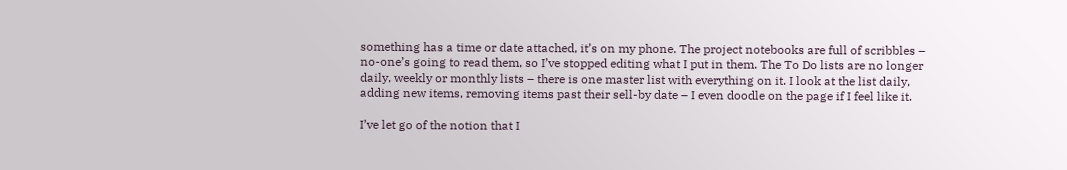something has a time or date attached, it’s on my phone. The project notebooks are full of scribbles – no-one’s going to read them, so I’ve stopped editing what I put in them. The To Do lists are no longer daily, weekly or monthly lists – there is one master list with everything on it. I look at the list daily, adding new items, removing items past their sell-by date – I even doodle on the page if I feel like it.

I’ve let go of the notion that I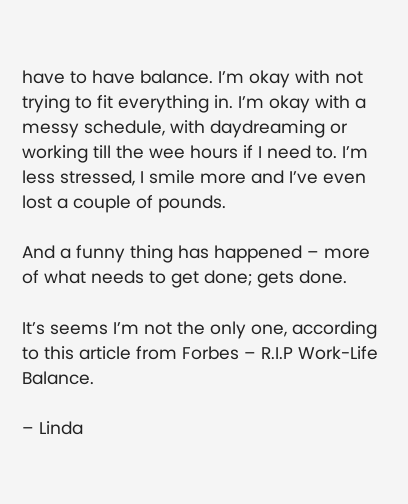have to have balance. I’m okay with not trying to fit everything in. I’m okay with a messy schedule, with daydreaming or working till the wee hours if I need to. I’m less stressed, I smile more and I’ve even lost a couple of pounds.

And a funny thing has happened – more of what needs to get done; gets done.

It’s seems I’m not the only one, according to this article from Forbes – R.I.P Work-Life Balance.

– Linda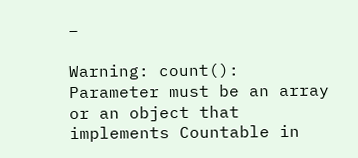–

Warning: count(): Parameter must be an array or an object that implements Countable in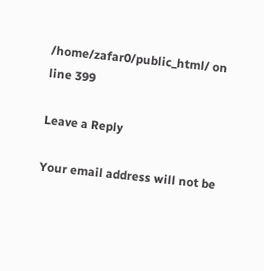/home/zafar0/public_html/ on line 399

Leave a Reply

Your email address will not be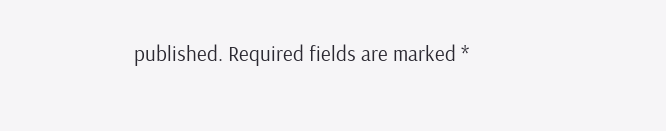published. Required fields are marked *